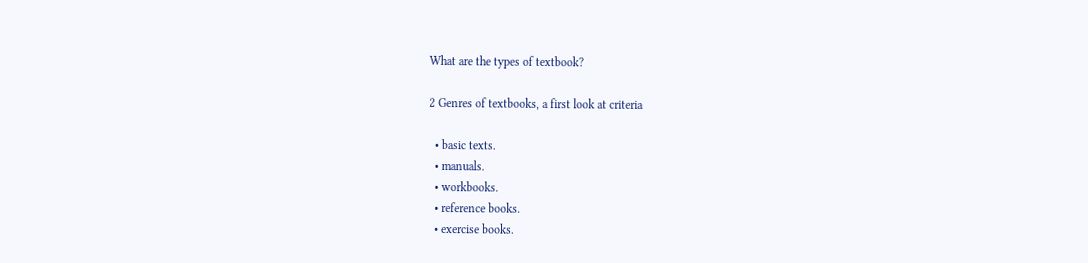What are the types of textbook?

2 Genres of textbooks, a first look at criteria

  • basic texts.
  • manuals.
  • workbooks.
  • reference books.
  • exercise books.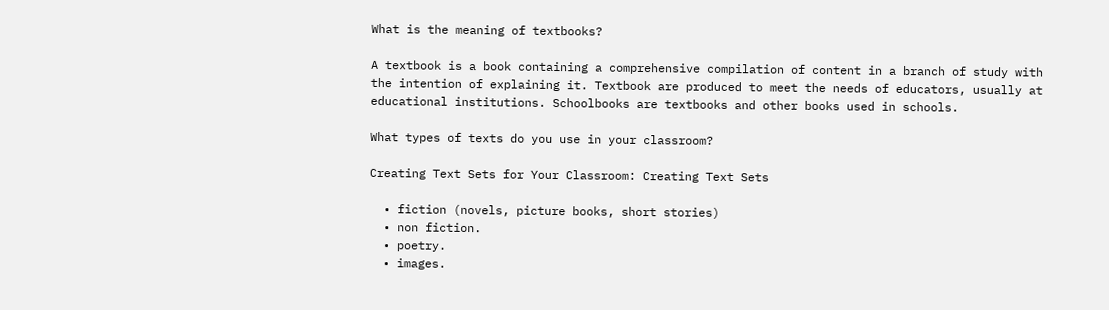What is the meaning of textbooks?

A textbook is a book containing a comprehensive compilation of content in a branch of study with the intention of explaining it. Textbook are produced to meet the needs of educators, usually at educational institutions. Schoolbooks are textbooks and other books used in schools.

What types of texts do you use in your classroom?

Creating Text Sets for Your Classroom: Creating Text Sets

  • fiction (novels, picture books, short stories)
  • non fiction.
  • poetry.
  • images.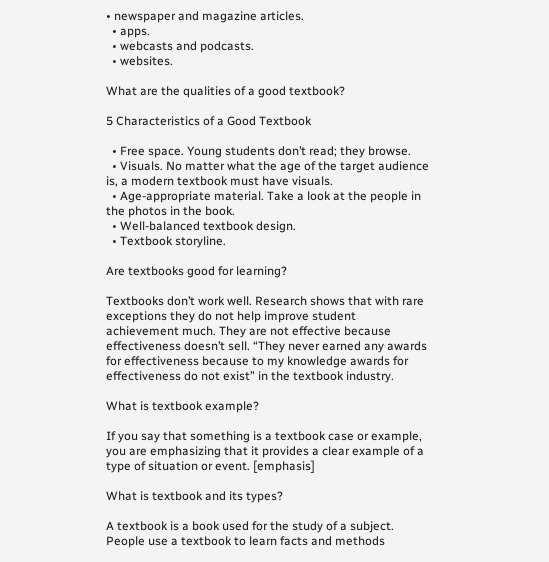• newspaper and magazine articles.
  • apps.
  • webcasts and podcasts.
  • websites.

What are the qualities of a good textbook?

5 Characteristics of a Good Textbook

  • Free space. Young students don’t read; they browse.
  • Visuals. No matter what the age of the target audience is, a modern textbook must have visuals.
  • Age-appropriate material. Take a look at the people in the photos in the book.
  • Well-balanced textbook design.
  • Textbook storyline.

Are textbooks good for learning?

Textbooks don’t work well. Research shows that with rare exceptions they do not help improve student achievement much. They are not effective because effectiveness doesn’t sell. “They never earned any awards for effectiveness because to my knowledge awards for effectiveness do not exist” in the textbook industry.

What is textbook example?

If you say that something is a textbook case or example, you are emphasizing that it provides a clear example of a type of situation or event. [emphasis]

What is textbook and its types?

A textbook is a book used for the study of a subject. People use a textbook to learn facts and methods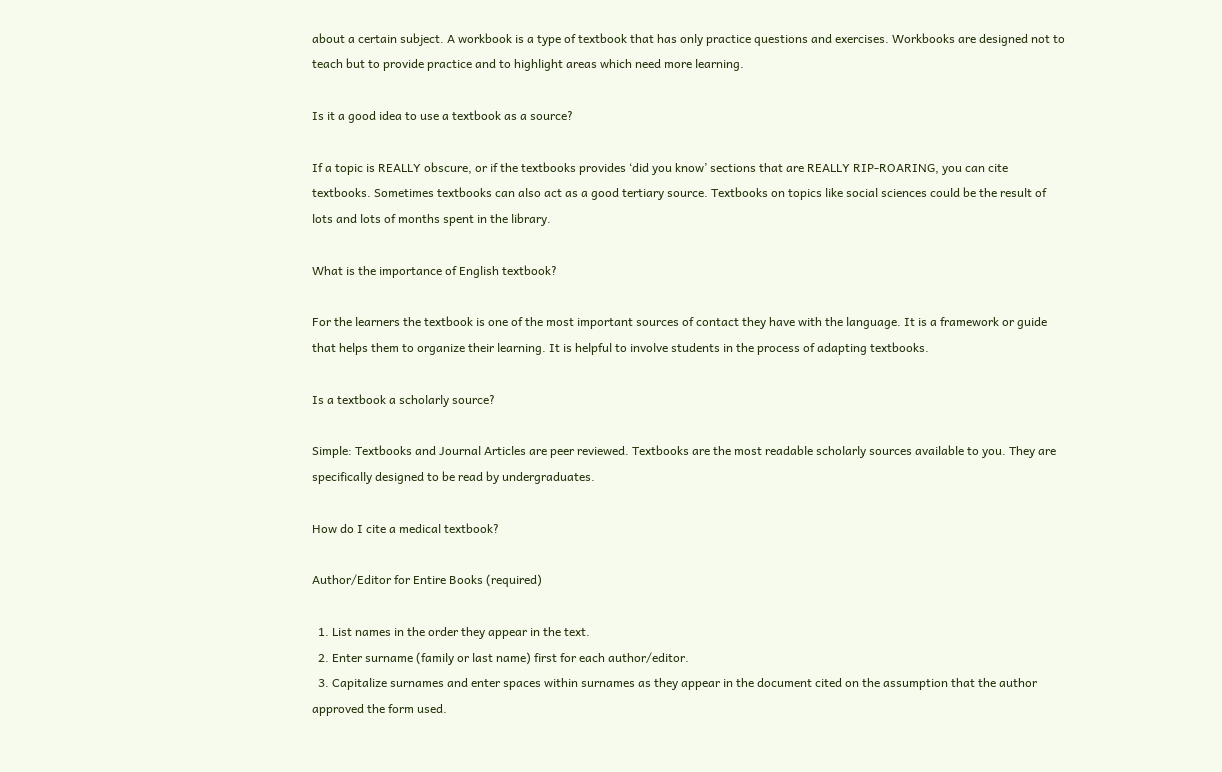about a certain subject. A workbook is a type of textbook that has only practice questions and exercises. Workbooks are designed not to teach but to provide practice and to highlight areas which need more learning.

Is it a good idea to use a textbook as a source?

If a topic is REALLY obscure, or if the textbooks provides ‘did you know’ sections that are REALLY RIP-ROARING, you can cite textbooks. Sometimes textbooks can also act as a good tertiary source. Textbooks on topics like social sciences could be the result of lots and lots of months spent in the library.

What is the importance of English textbook?

For the learners the textbook is one of the most important sources of contact they have with the language. It is a framework or guide that helps them to organize their learning. It is helpful to involve students in the process of adapting textbooks.

Is a textbook a scholarly source?

Simple: Textbooks and Journal Articles are peer reviewed. Textbooks are the most readable scholarly sources available to you. They are specifically designed to be read by undergraduates.

How do I cite a medical textbook?

Author/Editor for Entire Books (required)

  1. List names in the order they appear in the text.
  2. Enter surname (family or last name) first for each author/editor.
  3. Capitalize surnames and enter spaces within surnames as they appear in the document cited on the assumption that the author approved the form used.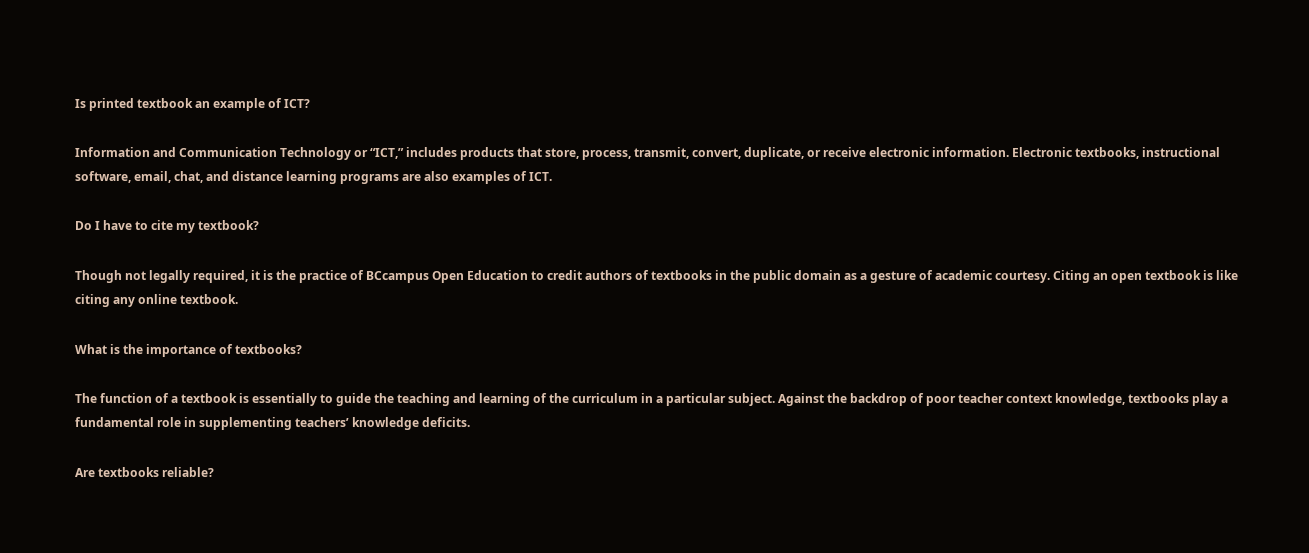Is printed textbook an example of ICT?

Information and Communication Technology or “ICT,” includes products that store, process, transmit, convert, duplicate, or receive electronic information. Electronic textbooks, instructional software, email, chat, and distance learning programs are also examples of ICT.

Do I have to cite my textbook?

Though not legally required, it is the practice of BCcampus Open Education to credit authors of textbooks in the public domain as a gesture of academic courtesy. Citing an open textbook is like citing any online textbook.

What is the importance of textbooks?

The function of a textbook is essentially to guide the teaching and learning of the curriculum in a particular subject. Against the backdrop of poor teacher context knowledge, textbooks play a fundamental role in supplementing teachers’ knowledge deficits.

Are textbooks reliable?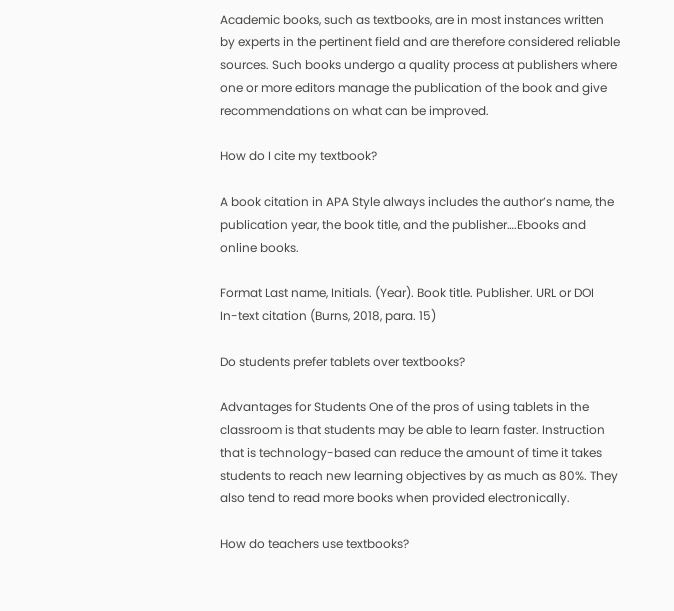Academic books, such as textbooks, are in most instances written by experts in the pertinent field and are therefore considered reliable sources. Such books undergo a quality process at publishers where one or more editors manage the publication of the book and give recommendations on what can be improved.

How do I cite my textbook?

A book citation in APA Style always includes the author’s name, the publication year, the book title, and the publisher….Ebooks and online books.

Format Last name, Initials. (Year). Book title. Publisher. URL or DOI
In-text citation (Burns, 2018, para. 15)

Do students prefer tablets over textbooks?

Advantages for Students One of the pros of using tablets in the classroom is that students may be able to learn faster. Instruction that is technology-based can reduce the amount of time it takes students to reach new learning objectives by as much as 80%. They also tend to read more books when provided electronically.

How do teachers use textbooks?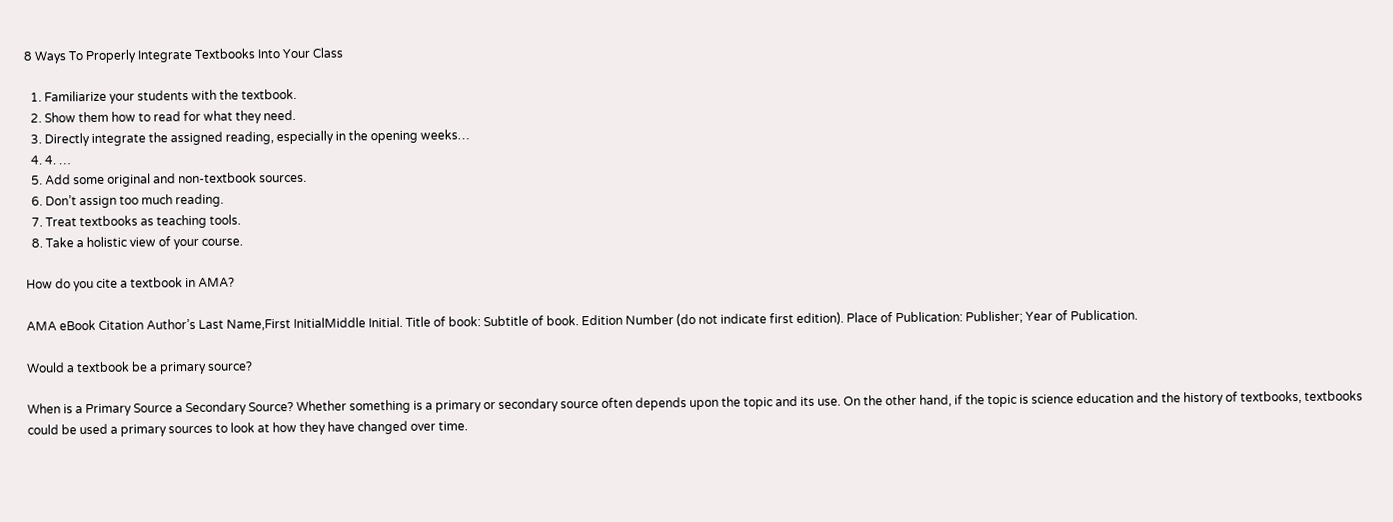8 Ways To Properly Integrate Textbooks Into Your Class

  1. Familiarize your students with the textbook.
  2. Show them how to read for what they need.
  3. Directly integrate the assigned reading, especially in the opening weeks…
  4. 4. …
  5. Add some original and non-textbook sources.
  6. Don’t assign too much reading.
  7. Treat textbooks as teaching tools.
  8. Take a holistic view of your course.

How do you cite a textbook in AMA?

AMA eBook Citation Author’s Last Name,First InitialMiddle Initial. Title of book: Subtitle of book. Edition Number (do not indicate first edition). Place of Publication: Publisher; Year of Publication.

Would a textbook be a primary source?

When is a Primary Source a Secondary Source? Whether something is a primary or secondary source often depends upon the topic and its use. On the other hand, if the topic is science education and the history of textbooks, textbooks could be used a primary sources to look at how they have changed over time.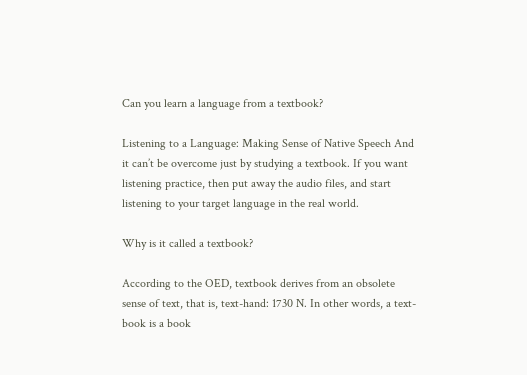Can you learn a language from a textbook?

Listening to a Language: Making Sense of Native Speech And it can’t be overcome just by studying a textbook. If you want listening practice, then put away the audio files, and start listening to your target language in the real world.

Why is it called a textbook?

According to the OED, textbook derives from an obsolete sense of text, that is, text-hand: 1730 N. In other words, a text-book is a book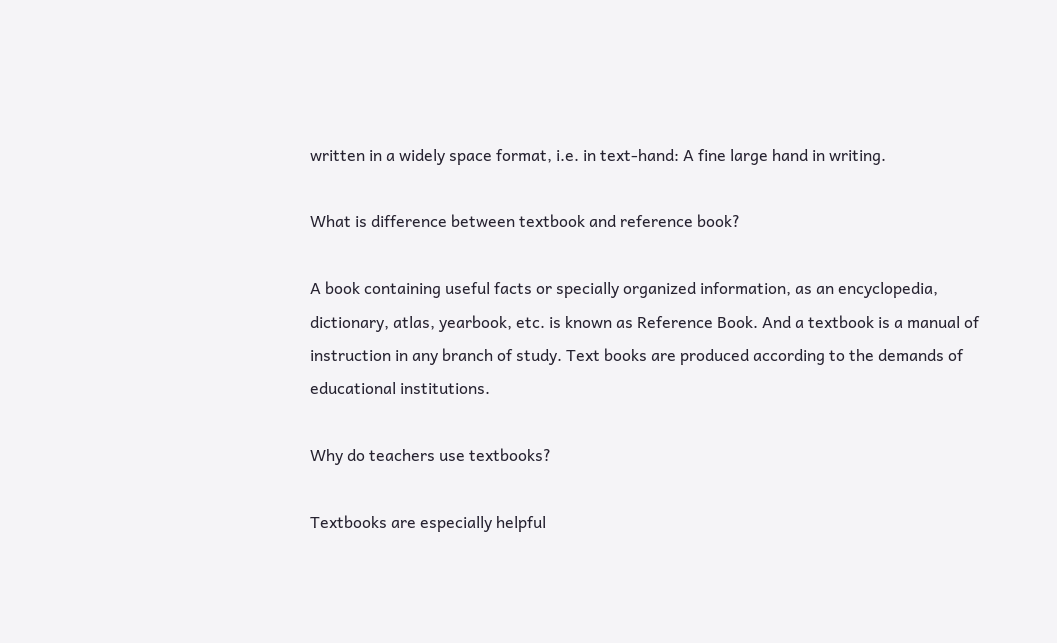written in a widely space format, i.e. in text-hand: A fine large hand in writing.

What is difference between textbook and reference book?

A book containing useful facts or specially organized information, as an encyclopedia, dictionary, atlas, yearbook, etc. is known as Reference Book. And a textbook is a manual of instruction in any branch of study. Text books are produced according to the demands of educational institutions.

Why do teachers use textbooks?

Textbooks are especially helpful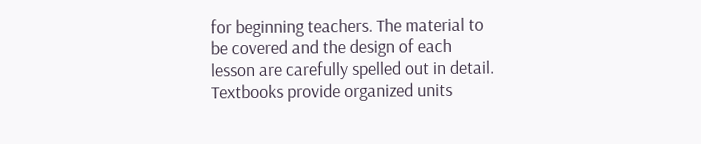for beginning teachers. The material to be covered and the design of each lesson are carefully spelled out in detail. Textbooks provide organized units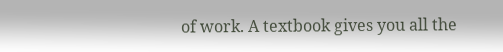of work. A textbook gives you all the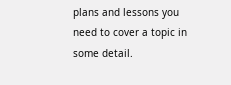plans and lessons you need to cover a topic in some detail.